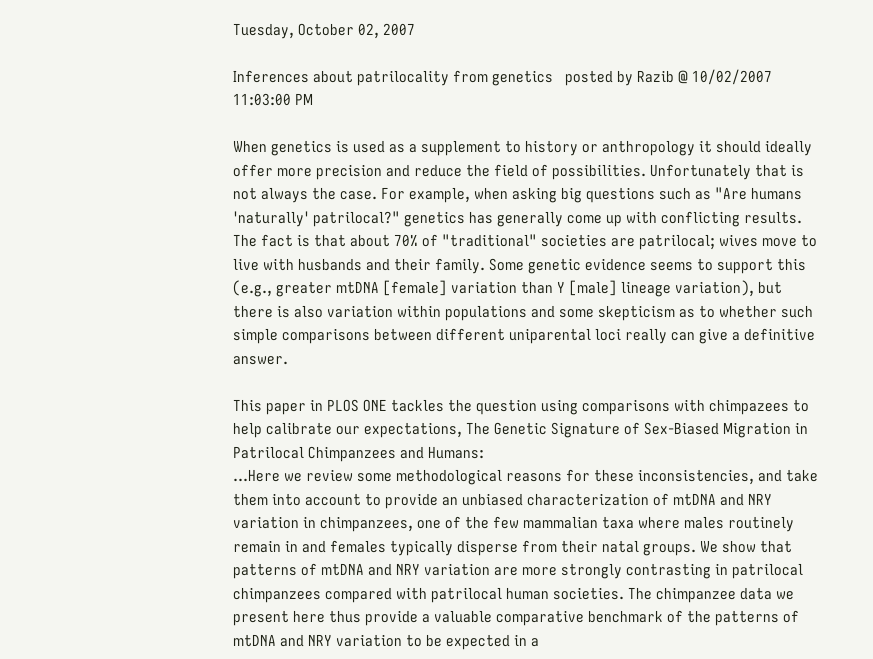Tuesday, October 02, 2007

Inferences about patrilocality from genetics   posted by Razib @ 10/02/2007 11:03:00 PM

When genetics is used as a supplement to history or anthropology it should ideally offer more precision and reduce the field of possibilities. Unfortunately that is not always the case. For example, when asking big questions such as "Are humans 'naturally' patrilocal?" genetics has generally come up with conflicting results. The fact is that about 70% of "traditional" societies are patrilocal; wives move to live with husbands and their family. Some genetic evidence seems to support this (e.g., greater mtDNA [female] variation than Y [male] lineage variation), but there is also variation within populations and some skepticism as to whether such simple comparisons between different uniparental loci really can give a definitive answer.

This paper in PLOS ONE tackles the question using comparisons with chimpazees to help calibrate our expectations, The Genetic Signature of Sex-Biased Migration in Patrilocal Chimpanzees and Humans:
...Here we review some methodological reasons for these inconsistencies, and take them into account to provide an unbiased characterization of mtDNA and NRY variation in chimpanzees, one of the few mammalian taxa where males routinely remain in and females typically disperse from their natal groups. We show that patterns of mtDNA and NRY variation are more strongly contrasting in patrilocal chimpanzees compared with patrilocal human societies. The chimpanzee data we present here thus provide a valuable comparative benchmark of the patterns of mtDNA and NRY variation to be expected in a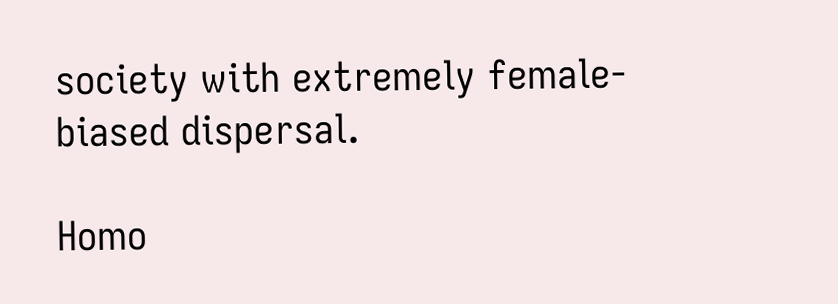society with extremely female-biased dispersal.

Homo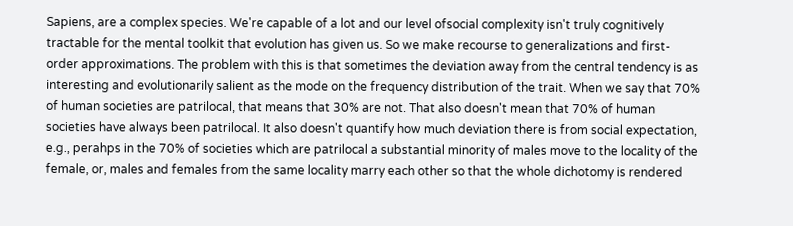Sapiens, are a complex species. We're capable of a lot and our level ofsocial complexity isn't truly cognitively tractable for the mental toolkit that evolution has given us. So we make recourse to generalizations and first-order approximations. The problem with this is that sometimes the deviation away from the central tendency is as interesting and evolutionarily salient as the mode on the frequency distribution of the trait. When we say that 70% of human societies are patrilocal, that means that 30% are not. That also doesn't mean that 70% of human societies have always been patrilocal. It also doesn't quantify how much deviation there is from social expectation, e.g., perahps in the 70% of societies which are patrilocal a substantial minority of males move to the locality of the female, or, males and females from the same locality marry each other so that the whole dichotomy is rendered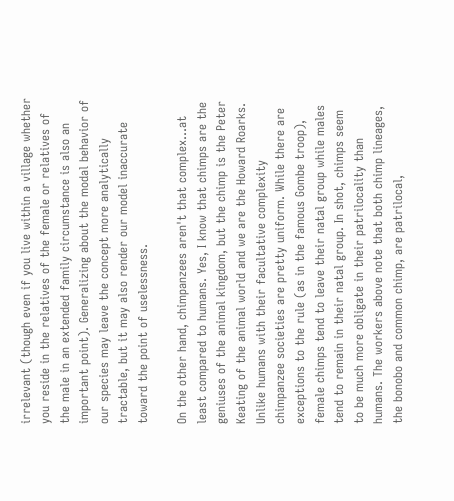irrelevant (though even if you live within a village whether you reside in the relatives of the female or relatives of the male in an extended family circumstance is also an important point). Generalizing about the modal behavior of our species may leave the concept more analytically tractable, but it may also render our model inaccurate toward the point of uselessness.

On the other hand, chimpanzees aren't that complex...at least compared to humans. Yes, I know that chimps are the geniuses of the animal kingdom, but the chimp is the Peter Keating of the animal world and we are the Howard Roarks. Unlike humans with their facultative complexity chimpanzee societies are pretty uniform. While there are exceptions to the rule (as in the famous Gombe troop), female chimps tend to leave their natal group while males tend to remain in their natal group. In shot, chimps seem to be much more obligate in their patrilocality than humans. The workers above note that both chimp lineages, the bonobo and common chimp, are patrilocal,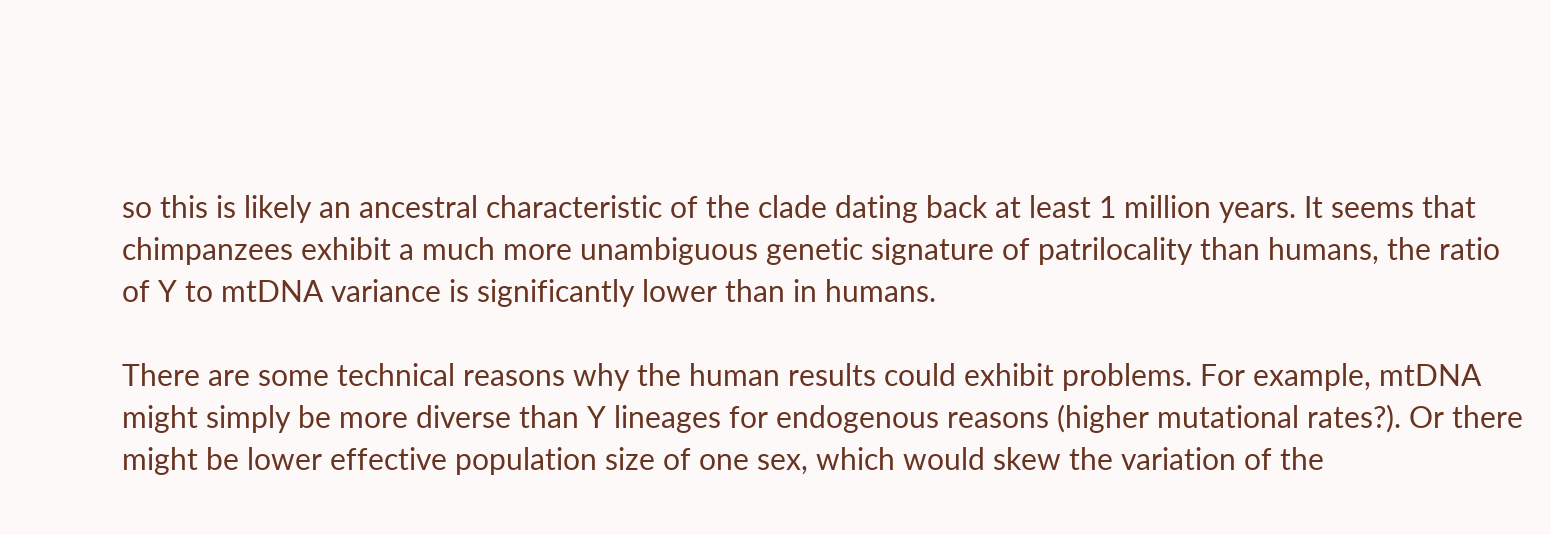so this is likely an ancestral characteristic of the clade dating back at least 1 million years. It seems that chimpanzees exhibit a much more unambiguous genetic signature of patrilocality than humans, the ratio of Y to mtDNA variance is significantly lower than in humans.

There are some technical reasons why the human results could exhibit problems. For example, mtDNA might simply be more diverse than Y lineages for endogenous reasons (higher mutational rates?). Or there might be lower effective population size of one sex, which would skew the variation of the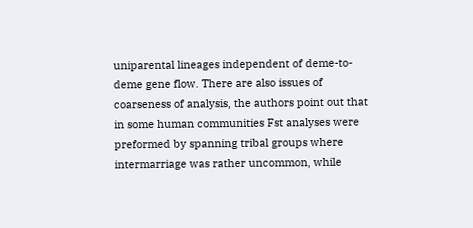uniparental lineages independent of deme-to-deme gene flow. There are also issues of coarseness of analysis, the authors point out that in some human communities Fst analyses were preformed by spanning tribal groups where intermarriage was rather uncommon, while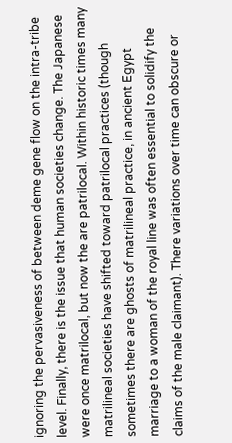ignoring the pervasiveness of between deme gene flow on the intra-tribe level. Finally, there is the issue that human societies change. The Japanese were once matrilocal, but now the are patrilocal. Within historic times many matrilineal societies have shifted toward patrilocal practices (though sometimes there are ghosts of matrilineal practice, in ancient Egypt marriage to a woman of the royal line was often essential to solidify the claims of the male claimant). There variations over time can obscure or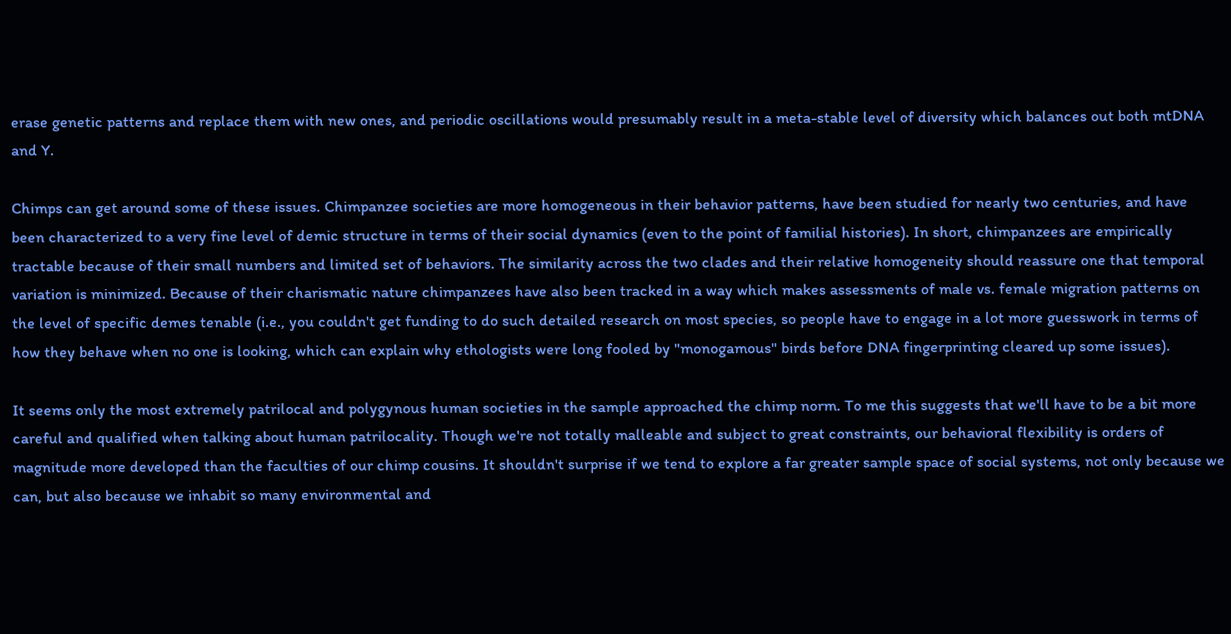erase genetic patterns and replace them with new ones, and periodic oscillations would presumably result in a meta-stable level of diversity which balances out both mtDNA and Y.

Chimps can get around some of these issues. Chimpanzee societies are more homogeneous in their behavior patterns, have been studied for nearly two centuries, and have been characterized to a very fine level of demic structure in terms of their social dynamics (even to the point of familial histories). In short, chimpanzees are empirically tractable because of their small numbers and limited set of behaviors. The similarity across the two clades and their relative homogeneity should reassure one that temporal variation is minimized. Because of their charismatic nature chimpanzees have also been tracked in a way which makes assessments of male vs. female migration patterns on the level of specific demes tenable (i.e., you couldn't get funding to do such detailed research on most species, so people have to engage in a lot more guesswork in terms of how they behave when no one is looking, which can explain why ethologists were long fooled by "monogamous" birds before DNA fingerprinting cleared up some issues).

It seems only the most extremely patrilocal and polygynous human societies in the sample approached the chimp norm. To me this suggests that we'll have to be a bit more careful and qualified when talking about human patrilocality. Though we're not totally malleable and subject to great constraints, our behavioral flexibility is orders of magnitude more developed than the faculties of our chimp cousins. It shouldn't surprise if we tend to explore a far greater sample space of social systems, not only because we can, but also because we inhabit so many environmental and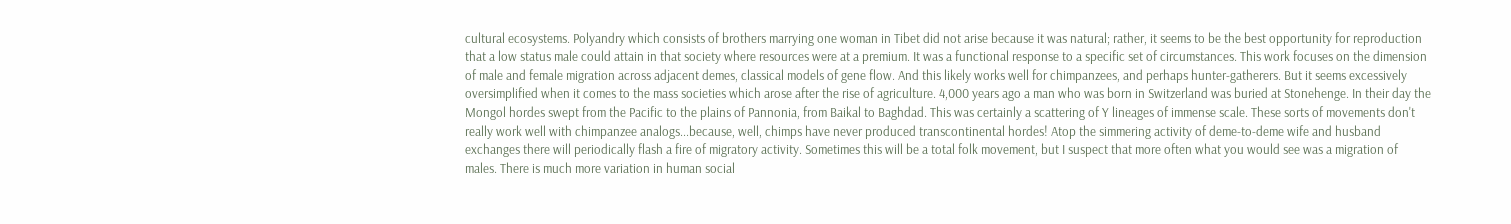cultural ecosystems. Polyandry which consists of brothers marrying one woman in Tibet did not arise because it was natural; rather, it seems to be the best opportunity for reproduction that a low status male could attain in that society where resources were at a premium. It was a functional response to a specific set of circumstances. This work focuses on the dimension of male and female migration across adjacent demes, classical models of gene flow. And this likely works well for chimpanzees, and perhaps hunter-gatherers. But it seems excessively oversimplified when it comes to the mass societies which arose after the rise of agriculture. 4,000 years ago a man who was born in Switzerland was buried at Stonehenge. In their day the Mongol hordes swept from the Pacific to the plains of Pannonia, from Baikal to Baghdad. This was certainly a scattering of Y lineages of immense scale. These sorts of movements don't really work well with chimpanzee analogs...because, well, chimps have never produced transcontinental hordes! Atop the simmering activity of deme-to-deme wife and husband exchanges there will periodically flash a fire of migratory activity. Sometimes this will be a total folk movement, but I suspect that more often what you would see was a migration of males. There is much more variation in human social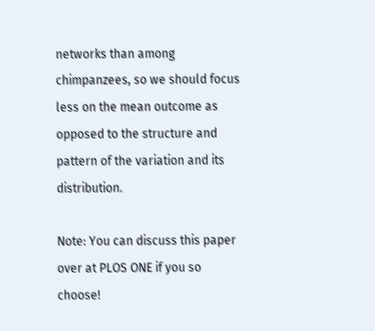networks than among chimpanzees, so we should focus less on the mean outcome as opposed to the structure and pattern of the variation and its distribution.

Note: You can discuss this paper over at PLOS ONE if you so choose!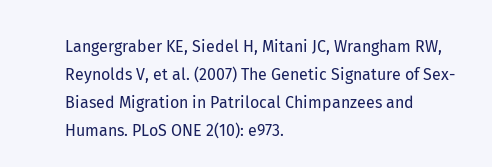Langergraber KE, Siedel H, Mitani JC, Wrangham RW, Reynolds V, et al. (2007) The Genetic Signature of Sex-Biased Migration in Patrilocal Chimpanzees and Humans. PLoS ONE 2(10): e973.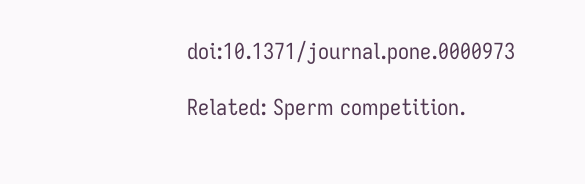doi:10.1371/journal.pone.0000973

Related: Sperm competition.